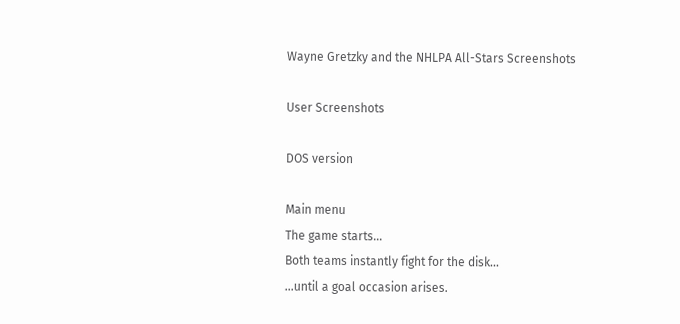Wayne Gretzky and the NHLPA All-Stars Screenshots

User Screenshots

DOS version

Main menu
The game starts...
Both teams instantly fight for the disk...
...until a goal occasion arises.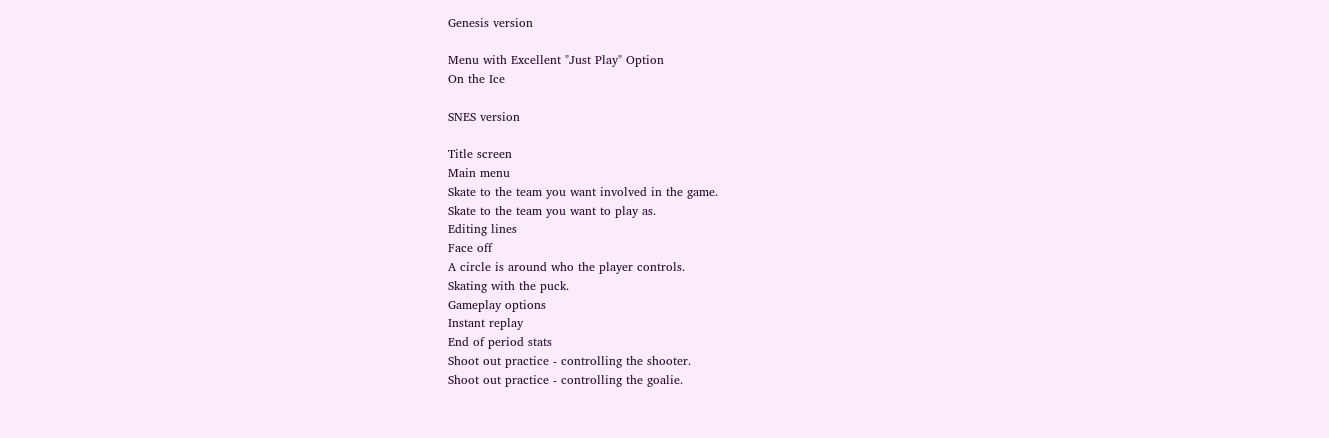Genesis version

Menu with Excellent "Just Play" Option
On the Ice

SNES version

Title screen
Main menu
Skate to the team you want involved in the game.
Skate to the team you want to play as.
Editing lines
Face off
A circle is around who the player controls.
Skating with the puck.
Gameplay options
Instant replay
End of period stats
Shoot out practice - controlling the shooter.
Shoot out practice - controlling the goalie.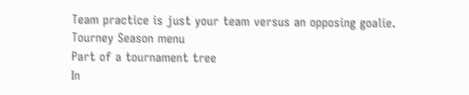Team practice is just your team versus an opposing goalie.
Tourney Season menu
Part of a tournament tree
In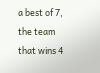a best of 7, the team that wins 4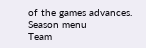of the games advances.
Season menu
Team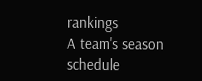rankings
A team's season schedule